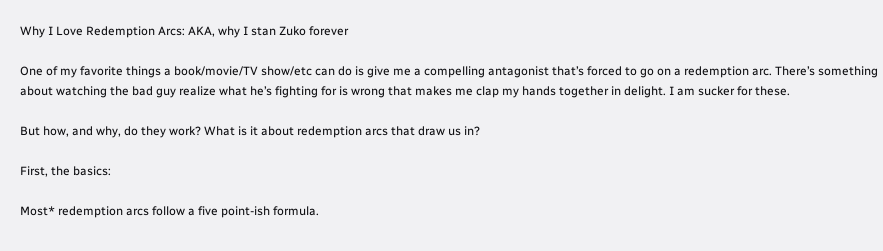Why I Love Redemption Arcs: AKA, why I stan Zuko forever

One of my favorite things a book/movie/TV show/etc can do is give me a compelling antagonist that’s forced to go on a redemption arc. There’s something about watching the bad guy realize what he’s fighting for is wrong that makes me clap my hands together in delight. I am sucker for these.

But how, and why, do they work? What is it about redemption arcs that draw us in?

First, the basics:

Most* redemption arcs follow a five point-ish formula.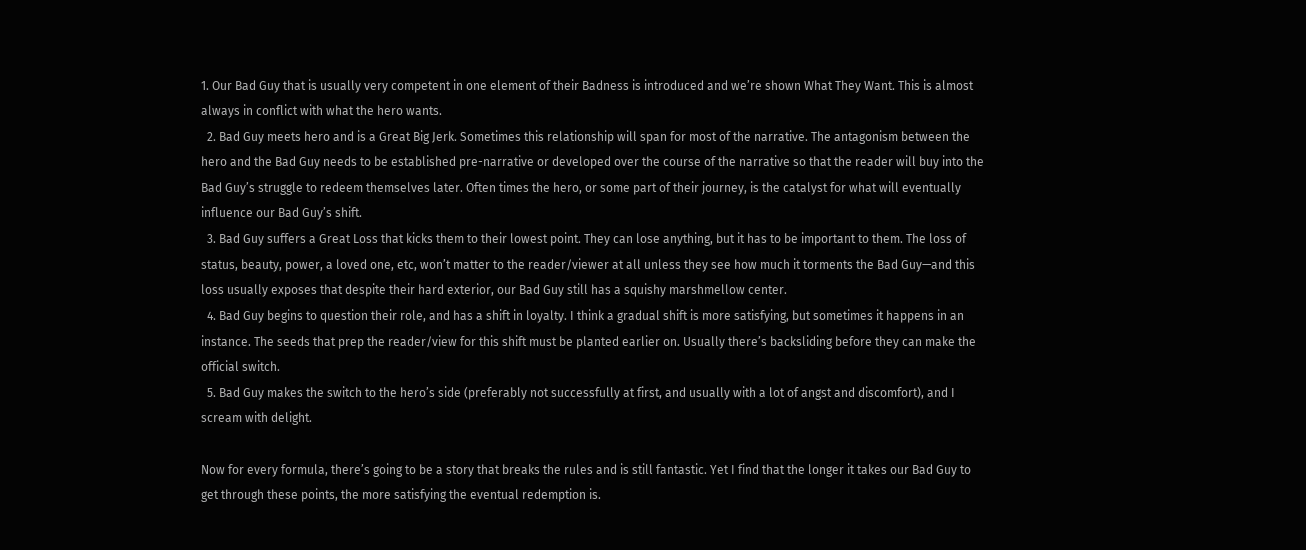1. Our Bad Guy that is usually very competent in one element of their Badness is introduced and we’re shown What They Want. This is almost always in conflict with what the hero wants.
  2. Bad Guy meets hero and is a Great Big Jerk. Sometimes this relationship will span for most of the narrative. The antagonism between the hero and the Bad Guy needs to be established pre-narrative or developed over the course of the narrative so that the reader will buy into the Bad Guy’s struggle to redeem themselves later. Often times the hero, or some part of their journey, is the catalyst for what will eventually influence our Bad Guy’s shift.
  3. Bad Guy suffers a Great Loss that kicks them to their lowest point. They can lose anything, but it has to be important to them. The loss of status, beauty, power, a loved one, etc, won’t matter to the reader/viewer at all unless they see how much it torments the Bad Guy—and this loss usually exposes that despite their hard exterior, our Bad Guy still has a squishy marshmellow center.
  4. Bad Guy begins to question their role, and has a shift in loyalty. I think a gradual shift is more satisfying, but sometimes it happens in an instance. The seeds that prep the reader/view for this shift must be planted earlier on. Usually there’s backsliding before they can make the official switch.
  5. Bad Guy makes the switch to the hero’s side (preferably not successfully at first, and usually with a lot of angst and discomfort), and I scream with delight.

Now for every formula, there’s going to be a story that breaks the rules and is still fantastic. Yet I find that the longer it takes our Bad Guy to get through these points, the more satisfying the eventual redemption is.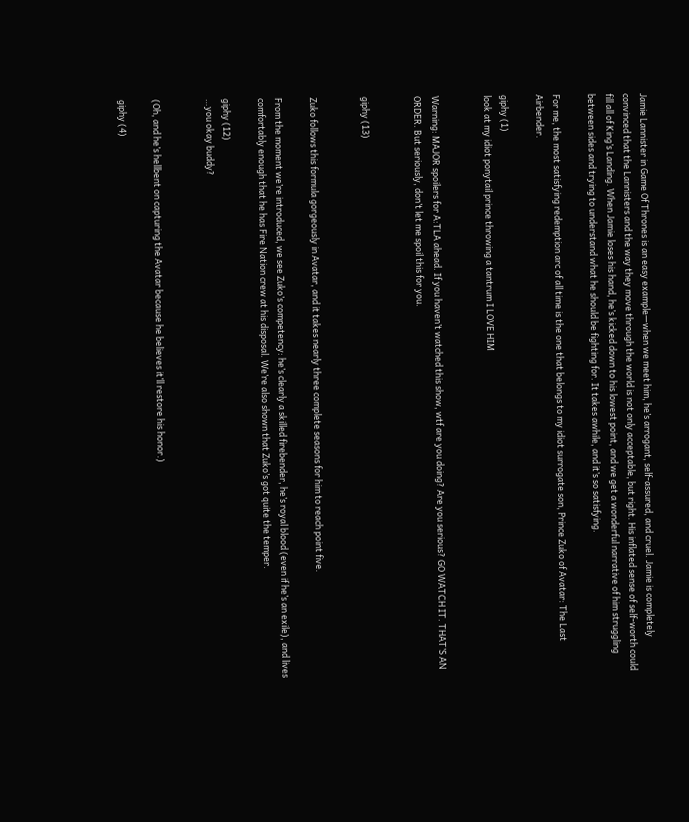Jamie Lannister in Game Of Thrones is an easy example—when we meet him, he’s arrogant, self-assured, and cruel. Jamie is completely convinced that the Lannisters and the way they move through the world is not only acceptable, but right. His inflated sense of self-worth could fill all of King’s Landing. When Jamie loses his hand, he’s kicked down to his lowest point, and we get a wonderful narrative of him struggling between sides and trying to understand what he should be fighting for. It takes awhile, and it’s so satisfying.

For me, the most satisfying redemption arc of all time is the one that belongs to my idiot surrogate son, Prince Zuko of Avatar: The Last Airbender.

giphy (1)
look at my idiot ponytail prince throwing a tantrum I LOVE HIM


Warning: MAJOR spoilers for A:TLA ahead. If you haven’t watched this show, wtf are you doing? Are you serious? GO WATCH IT. THAT’S AN ORDER. But seriously, don’t let me spoil this for you.


giphy (13)


Zuko follows this formula gorgeously in Avatar, and it takes nearly three complete seasons for him to reach point five.

From the moment we’re introduced, we see Zuko’s competency: he’s clearly a skilled firebender, he’s royal blood (even if he’s an exile), and lives comfortably enough that he has Fire Nation crew at his disposal. We’re also shown that Zuko’s got quite the temper.

giphy (12)
…you okay buddy?


(Oh, and he’s hellbent on capturing the Avatar because he believes it’ll restore his honor.)

giphy (4)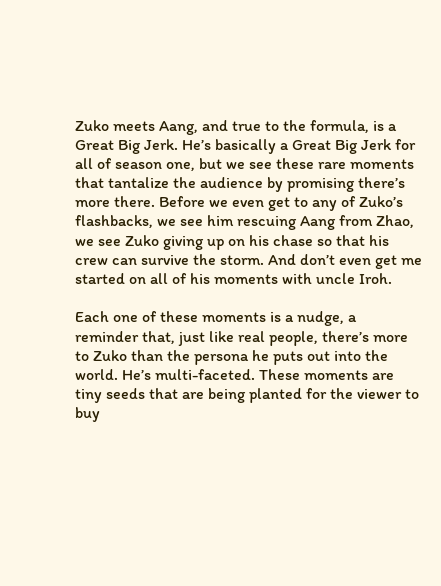Zuko meets Aang, and true to the formula, is a Great Big Jerk. He’s basically a Great Big Jerk for all of season one, but we see these rare moments that tantalize the audience by promising there’s more there. Before we even get to any of Zuko’s flashbacks, we see him rescuing Aang from Zhao, we see Zuko giving up on his chase so that his crew can survive the storm. And don’t even get me started on all of his moments with uncle Iroh.

Each one of these moments is a nudge, a reminder that, just like real people, there’s more to Zuko than the persona he puts out into the world. He’s multi-faceted. These moments are tiny seeds that are being planted for the viewer to buy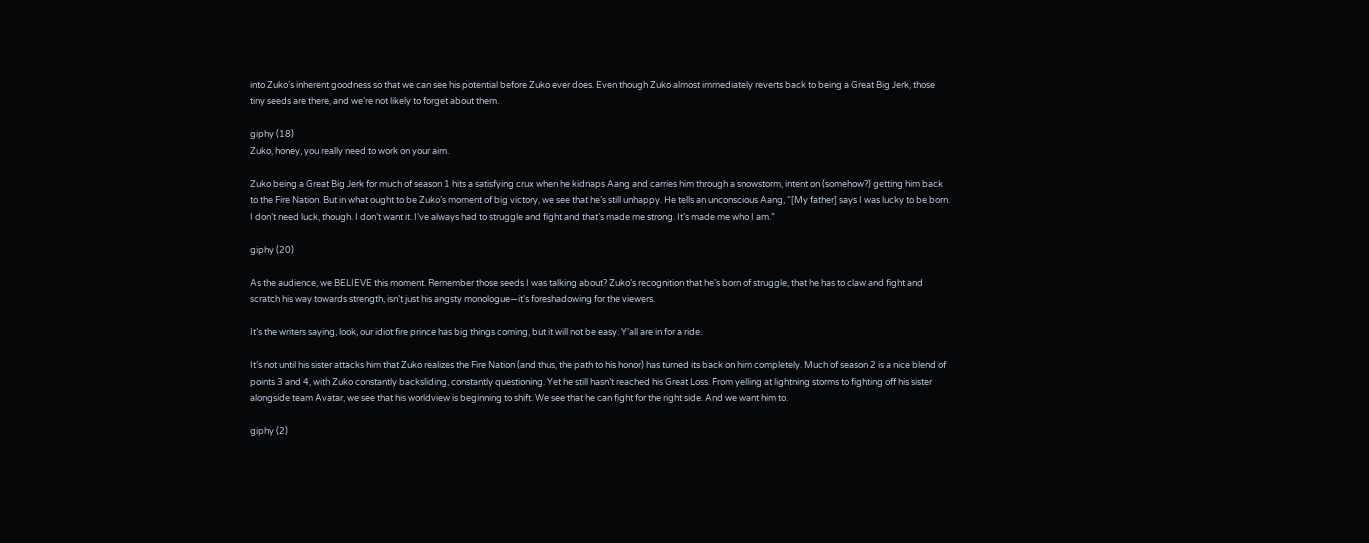into Zuko’s inherent goodness so that we can see his potential before Zuko ever does. Even though Zuko almost immediately reverts back to being a Great Big Jerk, those tiny seeds are there, and we’re not likely to forget about them.

giphy (18)
Zuko, honey, you really need to work on your aim.

Zuko being a Great Big Jerk for much of season 1 hits a satisfying crux when he kidnaps Aang and carries him through a snowstorm, intent on (somehow?) getting him back to the Fire Nation. But in what ought to be Zuko’s moment of big victory, we see that he’s still unhappy. He tells an unconscious Aang, “[My father] says I was lucky to be born. I don’t need luck, though. I don’t want it. I’ve always had to struggle and fight and that’s made me strong. It’s made me who I am.”

giphy (20)

As the audience, we BELIEVE this moment. Remember those seeds I was talking about? Zuko’s recognition that he’s born of struggle, that he has to claw and fight and scratch his way towards strength, isn’t just his angsty monologue—it’s foreshadowing for the viewers.

It’s the writers saying, look, our idiot fire prince has big things coming, but it will not be easy. Y’all are in for a ride.

It’s not until his sister attacks him that Zuko realizes the Fire Nation (and thus, the path to his honor) has turned its back on him completely. Much of season 2 is a nice blend of points 3 and 4, with Zuko constantly backsliding, constantly questioning. Yet he still hasn’t reached his Great Loss. From yelling at lightning storms to fighting off his sister alongside team Avatar, we see that his worldview is beginning to shift. We see that he can fight for the right side. And we want him to.

giphy (2)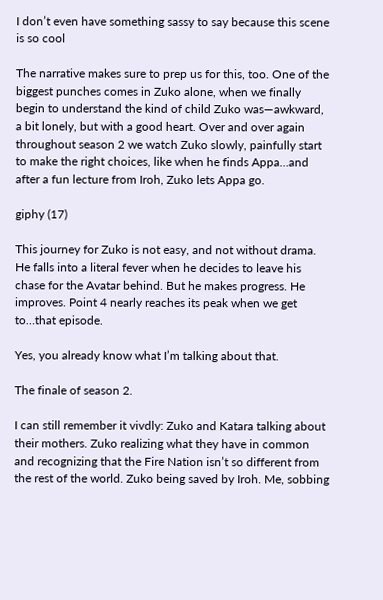I don’t even have something sassy to say because this scene is so cool

The narrative makes sure to prep us for this, too. One of the biggest punches comes in Zuko alone, when we finally begin to understand the kind of child Zuko was—awkward, a bit lonely, but with a good heart. Over and over again throughout season 2 we watch Zuko slowly, painfully start to make the right choices, like when he finds Appa…and after a fun lecture from Iroh, Zuko lets Appa go.

giphy (17)

This journey for Zuko is not easy, and not without drama. He falls into a literal fever when he decides to leave his chase for the Avatar behind. But he makes progress. He improves. Point 4 nearly reaches its peak when we get to…that episode.

Yes, you already know what I’m talking about that.

The finale of season 2.

I can still remember it vivdly: Zuko and Katara talking about their mothers. Zuko realizing what they have in common and recognizing that the Fire Nation isn’t so different from the rest of the world. Zuko being saved by Iroh. Me, sobbing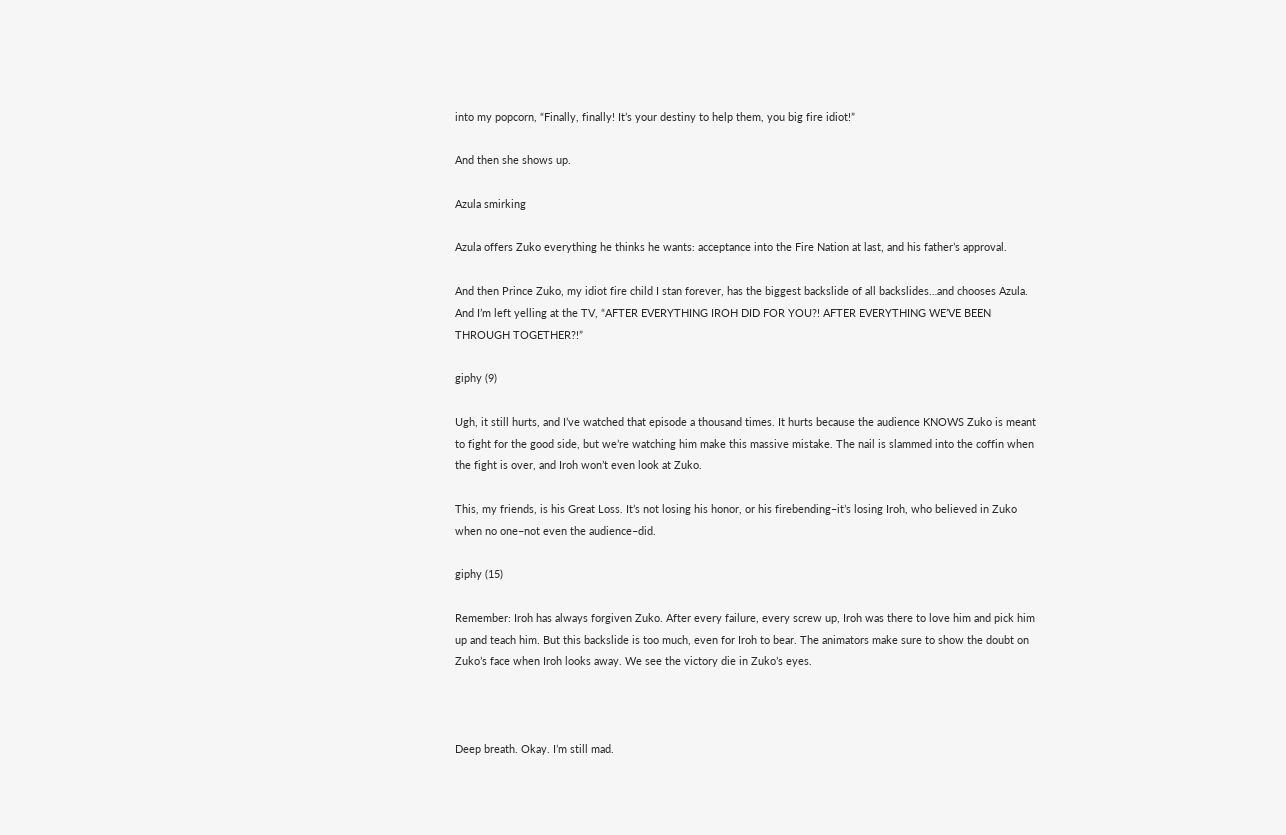into my popcorn, “Finally, finally! It’s your destiny to help them, you big fire idiot!”

And then she shows up.

Azula smirking

Azula offers Zuko everything he thinks he wants: acceptance into the Fire Nation at last, and his father’s approval.

And then Prince Zuko, my idiot fire child I stan forever, has the biggest backslide of all backslides…and chooses Azula. And I’m left yelling at the TV, “AFTER EVERYTHING IROH DID FOR YOU?! AFTER EVERYTHING WE’VE BEEN THROUGH TOGETHER?!”

giphy (9)

Ugh, it still hurts, and I’ve watched that episode a thousand times. It hurts because the audience KNOWS Zuko is meant to fight for the good side, but we’re watching him make this massive mistake. The nail is slammed into the coffin when the fight is over, and Iroh won’t even look at Zuko.

This, my friends, is his Great Loss. It’s not losing his honor, or his firebending–it’s losing Iroh, who believed in Zuko when no one–not even the audience–did.

giphy (15)

Remember: Iroh has always forgiven Zuko. After every failure, every screw up, Iroh was there to love him and pick him up and teach him. But this backslide is too much, even for Iroh to bear. The animators make sure to show the doubt on Zuko’s face when Iroh looks away. We see the victory die in Zuko’s eyes.



Deep breath. Okay. I’m still mad.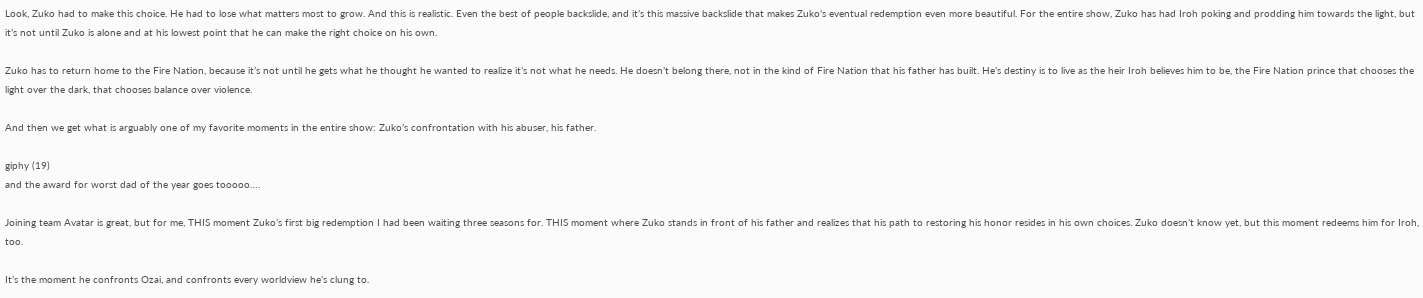Look, Zuko had to make this choice. He had to lose what matters most to grow. And this is realistic. Even the best of people backslide, and it’s this massive backslide that makes Zuko’s eventual redemption even more beautiful. For the entire show, Zuko has had Iroh poking and prodding him towards the light, but it’s not until Zuko is alone and at his lowest point that he can make the right choice on his own.

Zuko has to return home to the Fire Nation, because it’s not until he gets what he thought he wanted to realize it’s not what he needs. He doesn’t belong there, not in the kind of Fire Nation that his father has built. He’s destiny is to live as the heir Iroh believes him to be, the Fire Nation prince that chooses the light over the dark, that chooses balance over violence.

And then we get what is arguably one of my favorite moments in the entire show: Zuko’s confrontation with his abuser, his father.

giphy (19)
and the award for worst dad of the year goes tooooo….

Joining team Avatar is great, but for me, THIS moment Zuko’s first big redemption I had been waiting three seasons for. THIS moment where Zuko stands in front of his father and realizes that his path to restoring his honor resides in his own choices. Zuko doesn’t know yet, but this moment redeems him for Iroh, too.

It’s the moment he confronts Ozai, and confronts every worldview he’s clung to.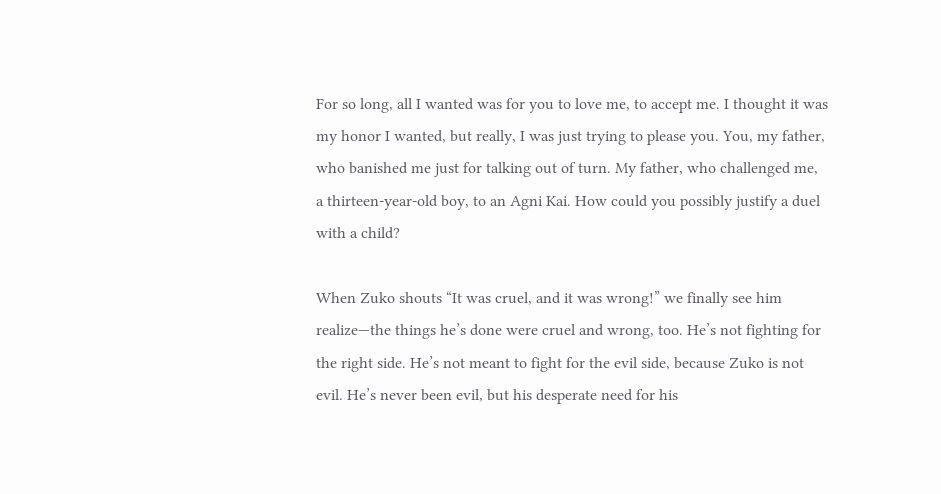For so long, all I wanted was for you to love me, to accept me. I thought it was my honor I wanted, but really, I was just trying to please you. You, my father, who banished me just for talking out of turn. My father, who challenged me, a thirteen-year-old boy, to an Agni Kai. How could you possibly justify a duel with a child?

When Zuko shouts “It was cruel, and it was wrong!” we finally see him realize—the things he’s done were cruel and wrong, too. He’s not fighting for the right side. He’s not meant to fight for the evil side, because Zuko is not evil. He’s never been evil, but his desperate need for his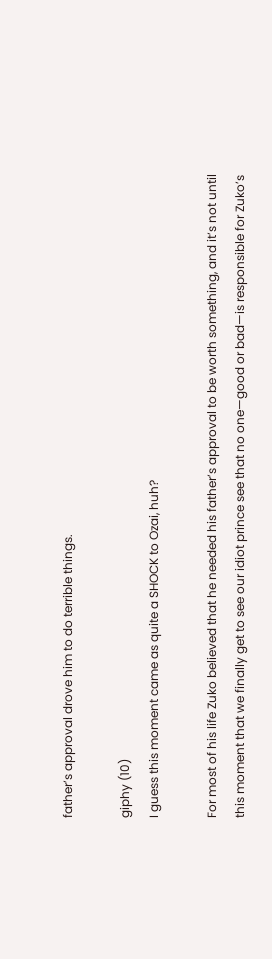father’s approval drove him to do terrible things.

giphy (10)
I guess this moment came as quite a SHOCK to Ozai, huh?

For most of his life Zuko believed that he needed his father’s approval to be worth something, and it’s not until this moment that we finally get to see our idiot prince see that no one—good or bad—is responsible for Zuko’s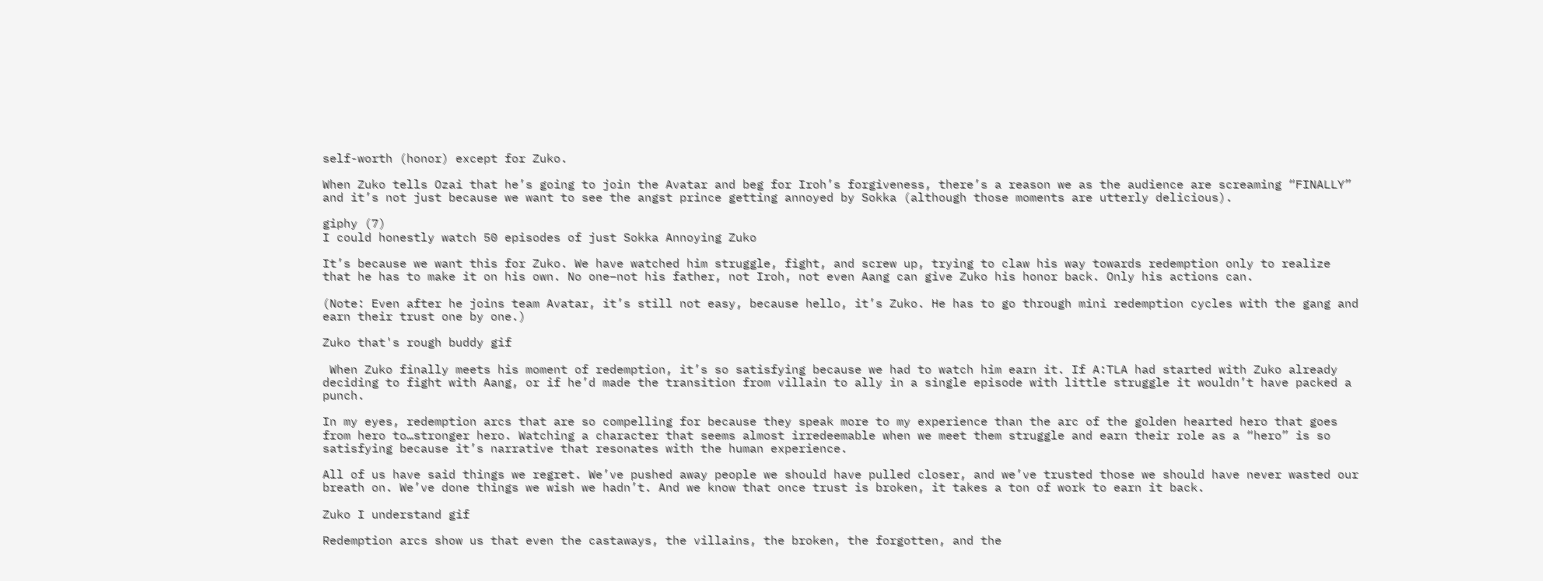self-worth (honor) except for Zuko.

When Zuko tells Ozai that he’s going to join the Avatar and beg for Iroh’s forgiveness, there’s a reason we as the audience are screaming “FINALLY” and it’s not just because we want to see the angst prince getting annoyed by Sokka (although those moments are utterly delicious).

giphy (7)
I could honestly watch 50 episodes of just Sokka Annoying Zuko

It’s because we want this for Zuko. We have watched him struggle, fight, and screw up, trying to claw his way towards redemption only to realize that he has to make it on his own. No one–not his father, not Iroh, not even Aang can give Zuko his honor back. Only his actions can.

(Note: Even after he joins team Avatar, it’s still not easy, because hello, it’s Zuko. He has to go through mini redemption cycles with the gang and earn their trust one by one.)

Zuko that's rough buddy gif

 When Zuko finally meets his moment of redemption, it’s so satisfying because we had to watch him earn it. If A:TLA had started with Zuko already deciding to fight with Aang, or if he’d made the transition from villain to ally in a single episode with little struggle it wouldn’t have packed a punch.

In my eyes, redemption arcs that are so compelling for because they speak more to my experience than the arc of the golden hearted hero that goes from hero to…stronger hero. Watching a character that seems almost irredeemable when we meet them struggle and earn their role as a “hero” is so satisfying because it’s narrative that resonates with the human experience.

All of us have said things we regret. We’ve pushed away people we should have pulled closer, and we’ve trusted those we should have never wasted our breath on. We’ve done things we wish we hadn’t. And we know that once trust is broken, it takes a ton of work to earn it back.

Zuko I understand gif

Redemption arcs show us that even the castaways, the villains, the broken, the forgotten, and the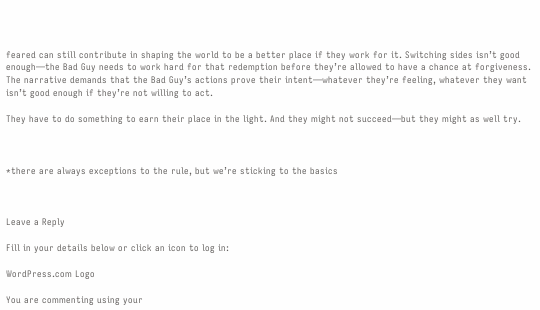feared can still contribute in shaping the world to be a better place if they work for it. Switching sides isn’t good enough—the Bad Guy needs to work hard for that redemption before they’re allowed to have a chance at forgiveness. The narrative demands that the Bad Guy’s actions prove their intent—whatever they’re feeling, whatever they want isn’t good enough if they’re not willing to act.

They have to do something to earn their place in the light. And they might not succeed—but they might as well try.



*there are always exceptions to the rule, but we’re sticking to the basics



Leave a Reply

Fill in your details below or click an icon to log in:

WordPress.com Logo

You are commenting using your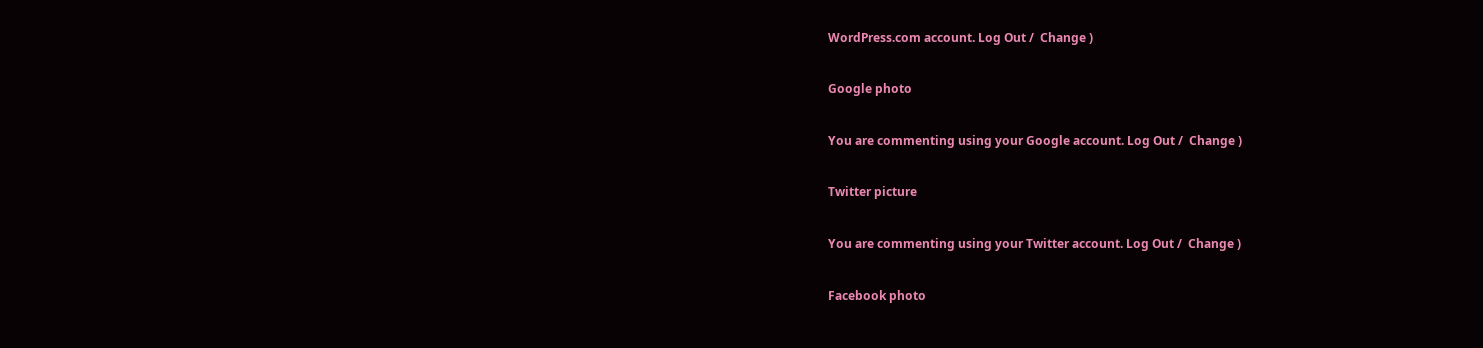WordPress.com account. Log Out /  Change )

Google photo

You are commenting using your Google account. Log Out /  Change )

Twitter picture

You are commenting using your Twitter account. Log Out /  Change )

Facebook photo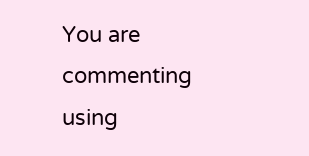You are commenting using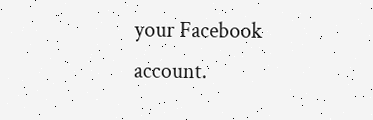your Facebook account.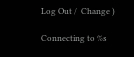Log Out /  Change )

Connecting to %s